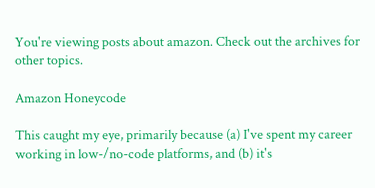You're viewing posts about amazon. Check out the archives for other topics.

Amazon Honeycode

This caught my eye, primarily because (a) I've spent my career working in low-/no-code platforms, and (b) it's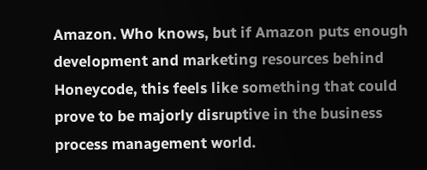Amazon. Who knows, but if Amazon puts enough development and marketing resources behind Honeycode, this feels like something that could prove to be majorly disruptive in the business process management world.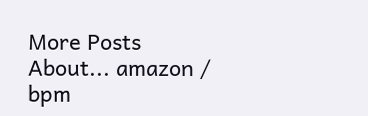More Posts About... amazon / bpm